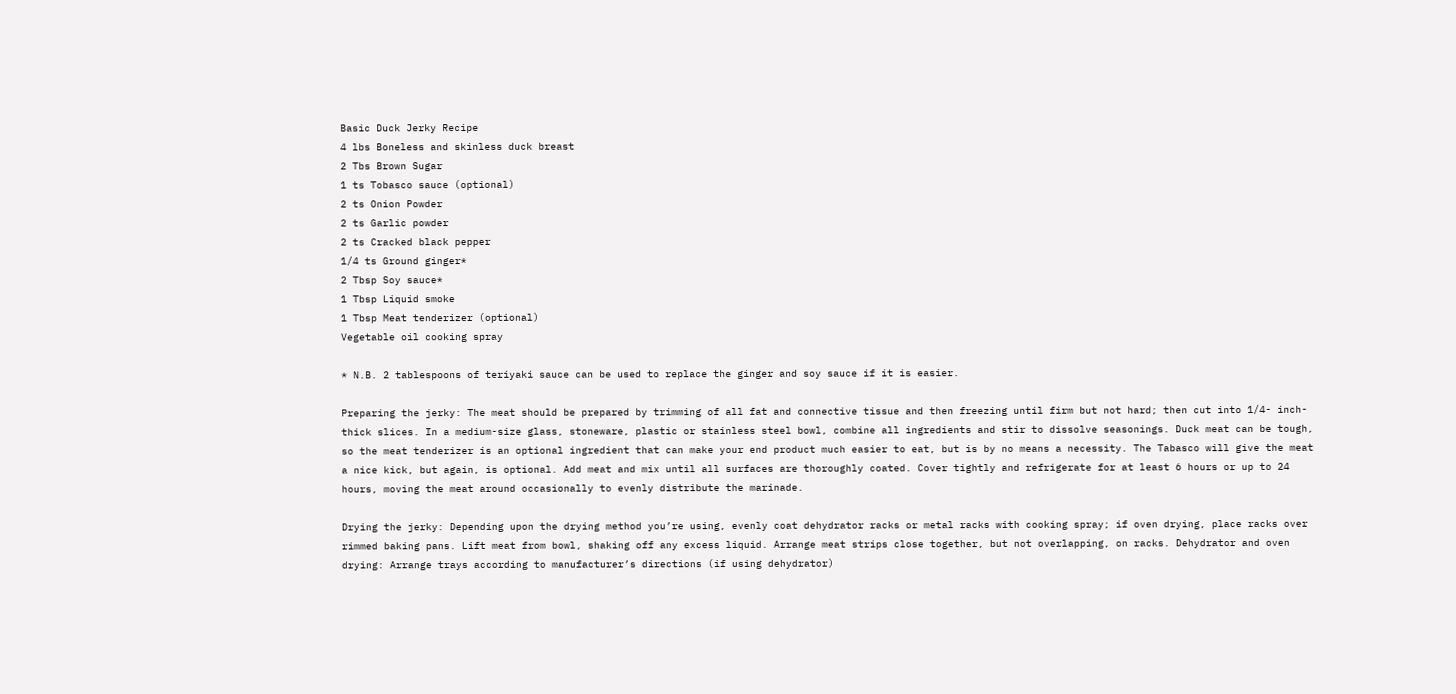Basic Duck Jerky Recipe
4 lbs Boneless and skinless duck breast
2 Tbs Brown Sugar
1 ts Tobasco sauce (optional)
2 ts Onion Powder
2 ts Garlic powder
2 ts Cracked black pepper
1/4 ts Ground ginger*
2 Tbsp Soy sauce*
1 Tbsp Liquid smoke
1 Tbsp Meat tenderizer (optional)
Vegetable oil cooking spray

* N.B. 2 tablespoons of teriyaki sauce can be used to replace the ginger and soy sauce if it is easier.

Preparing the jerky: The meat should be prepared by trimming of all fat and connective tissue and then freezing until firm but not hard; then cut into 1/4- inch-thick slices. In a medium-size glass, stoneware, plastic or stainless steel bowl, combine all ingredients and stir to dissolve seasonings. Duck meat can be tough, so the meat tenderizer is an optional ingredient that can make your end product much easier to eat, but is by no means a necessity. The Tabasco will give the meat a nice kick, but again, is optional. Add meat and mix until all surfaces are thoroughly coated. Cover tightly and refrigerate for at least 6 hours or up to 24 hours, moving the meat around occasionally to evenly distribute the marinade.

Drying the jerky: Depending upon the drying method you’re using, evenly coat dehydrator racks or metal racks with cooking spray; if oven drying, place racks over rimmed baking pans. Lift meat from bowl, shaking off any excess liquid. Arrange meat strips close together, but not overlapping, on racks. Dehydrator and oven drying: Arrange trays according to manufacturer’s directions (if using dehydrator)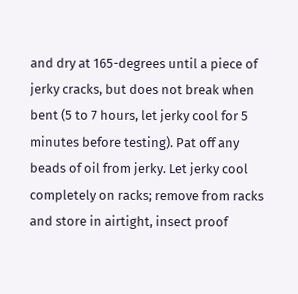and dry at 165-degrees until a piece of jerky cracks, but does not break when bent (5 to 7 hours, let jerky cool for 5 minutes before testing). Pat off any beads of oil from jerky. Let jerky cool completely on racks; remove from racks and store in airtight, insect proof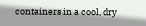containers in a cool, dry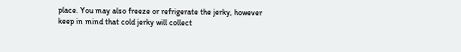place. You may also freeze or refrigerate the jerky, however keep in mind that cold jerky will collect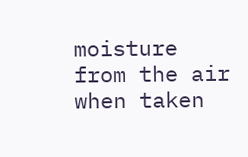moisture from the air when taken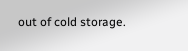out of cold storage.